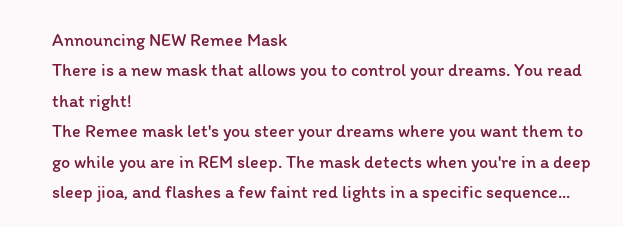Announcing NEW Remee Mask
There is a new mask that allows you to control your dreams. You read that right!
The Remee mask let's you steer your dreams where you want them to go while you are in REM sleep. The mask detects when you're in a deep sleep jioa, and flashes a few faint red lights in a specific sequence...